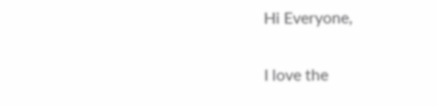Hi Everyone,

I love the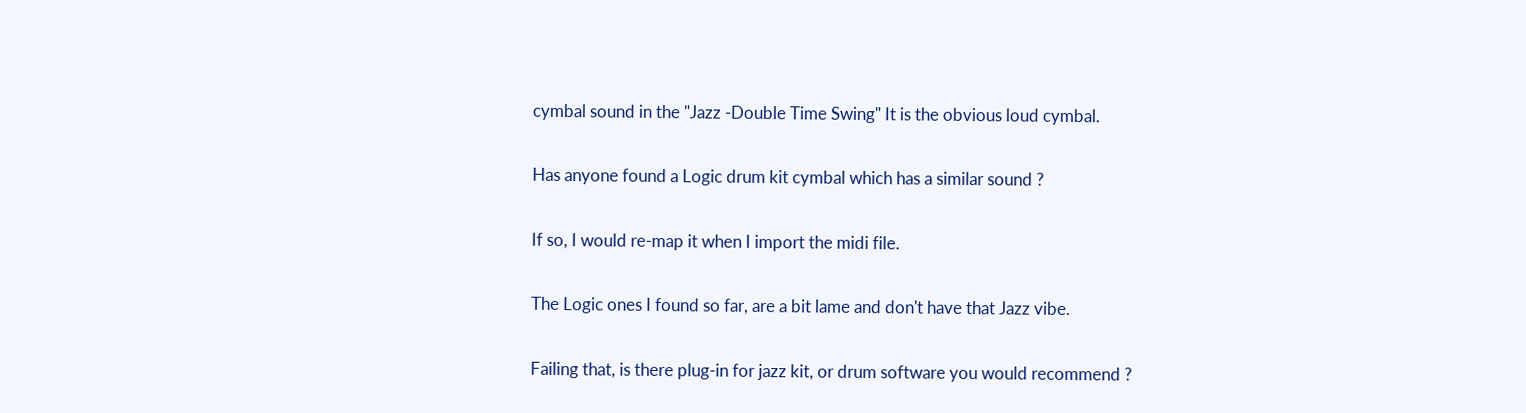cymbal sound in the "Jazz -Double Time Swing" It is the obvious loud cymbal.

Has anyone found a Logic drum kit cymbal which has a similar sound ?

If so, I would re-map it when I import the midi file.

The Logic ones I found so far, are a bit lame and don't have that Jazz vibe.

Failing that, is there plug-in for jazz kit, or drum software you would recommend ?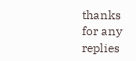thanks for any replies